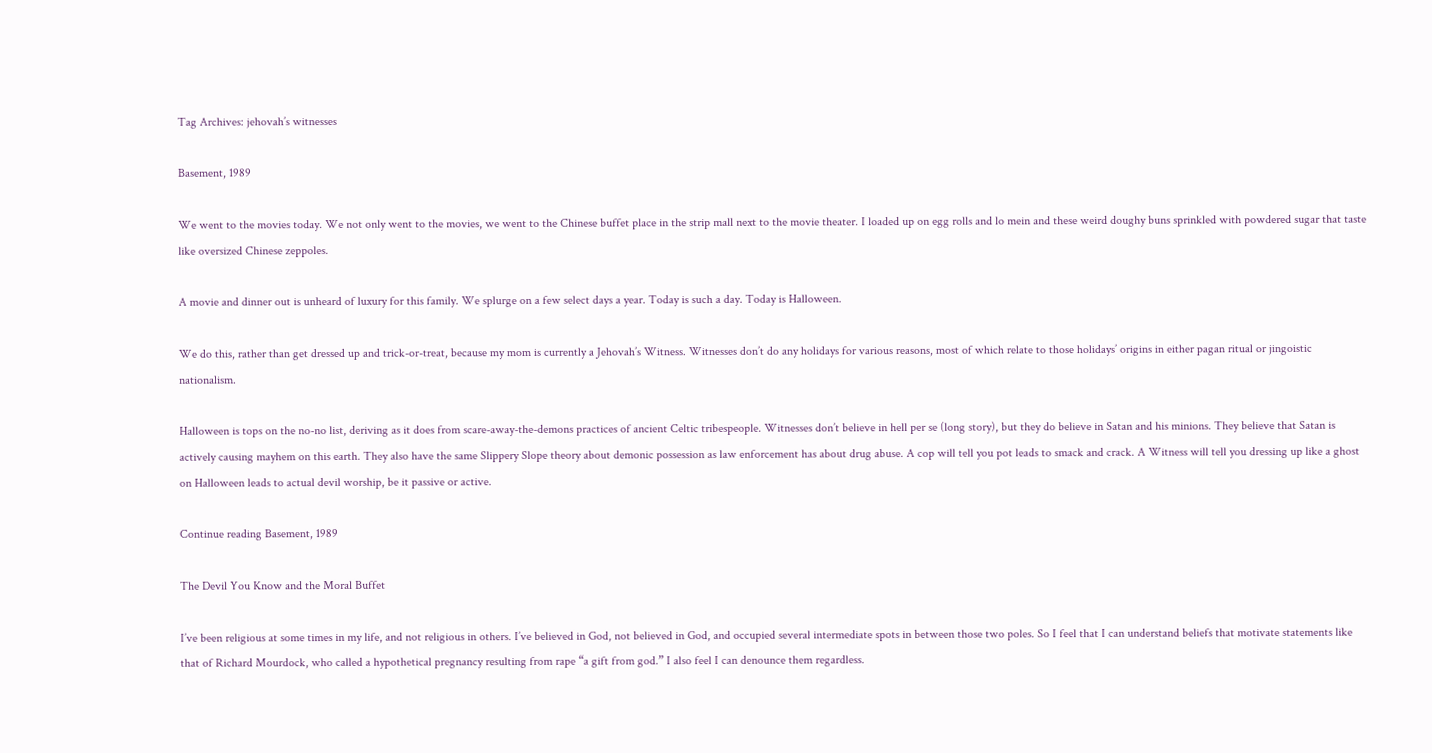Tag Archives: jehovah’s witnesses

Basement, 1989

We went to the movies today. We not only went to the movies, we went to the Chinese buffet place in the strip mall next to the movie theater. I loaded up on egg rolls and lo mein and these weird doughy buns sprinkled with powdered sugar that taste like oversized Chinese zeppoles.

A movie and dinner out is unheard of luxury for this family. We splurge on a few select days a year. Today is such a day. Today is Halloween.

We do this, rather than get dressed up and trick-or-treat, because my mom is currently a Jehovah’s Witness. Witnesses don’t do any holidays for various reasons, most of which relate to those holidays’ origins in either pagan ritual or jingoistic nationalism.

Halloween is tops on the no-no list, deriving as it does from scare-away-the-demons practices of ancient Celtic tribespeople. Witnesses don’t believe in hell per se (long story), but they do believe in Satan and his minions. They believe that Satan is actively causing mayhem on this earth. They also have the same Slippery Slope theory about demonic possession as law enforcement has about drug abuse. A cop will tell you pot leads to smack and crack. A Witness will tell you dressing up like a ghost on Halloween leads to actual devil worship, be it passive or active.

Continue reading Basement, 1989

The Devil You Know and the Moral Buffet

I’ve been religious at some times in my life, and not religious in others. I’ve believed in God, not believed in God, and occupied several intermediate spots in between those two poles. So I feel that I can understand beliefs that motivate statements like that of Richard Mourdock, who called a hypothetical pregnancy resulting from rape “a gift from god.” I also feel I can denounce them regardless.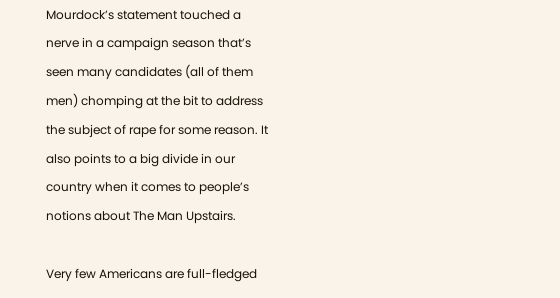Mourdock’s statement touched a nerve in a campaign season that’s seen many candidates (all of them men) chomping at the bit to address the subject of rape for some reason. It also points to a big divide in our country when it comes to people’s notions about The Man Upstairs.

Very few Americans are full-fledged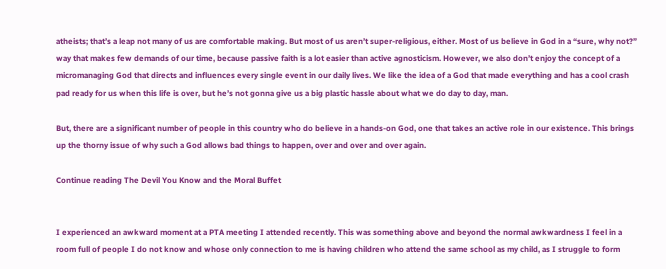atheists; that’s a leap not many of us are comfortable making. But most of us aren’t super-religious, either. Most of us believe in God in a “sure, why not?” way that makes few demands of our time, because passive faith is a lot easier than active agnosticism. However, we also don’t enjoy the concept of a micromanaging God that directs and influences every single event in our daily lives. We like the idea of a God that made everything and has a cool crash pad ready for us when this life is over, but he’s not gonna give us a big plastic hassle about what we do day to day, man.

But, there are a significant number of people in this country who do believe in a hands-on God, one that takes an active role in our existence. This brings up the thorny issue of why such a God allows bad things to happen, over and over and over again.

Continue reading The Devil You Know and the Moral Buffet


I experienced an awkward moment at a PTA meeting I attended recently. This was something above and beyond the normal awkwardness I feel in a room full of people I do not know and whose only connection to me is having children who attend the same school as my child, as I struggle to form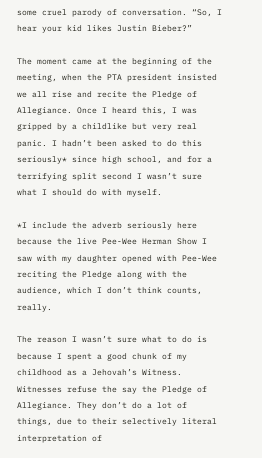some cruel parody of conversation. “So, I hear your kid likes Justin Bieber?”

The moment came at the beginning of the meeting, when the PTA president insisted we all rise and recite the Pledge of Allegiance. Once I heard this, I was gripped by a childlike but very real panic. I hadn’t been asked to do this seriously* since high school, and for a terrifying split second I wasn’t sure what I should do with myself.

*I include the adverb seriously here because the live Pee-Wee Herman Show I saw with my daughter opened with Pee-Wee reciting the Pledge along with the audience, which I don’t think counts, really.

The reason I wasn’t sure what to do is because I spent a good chunk of my childhood as a Jehovah’s Witness. Witnesses refuse the say the Pledge of Allegiance. They don’t do a lot of things, due to their selectively literal interpretation of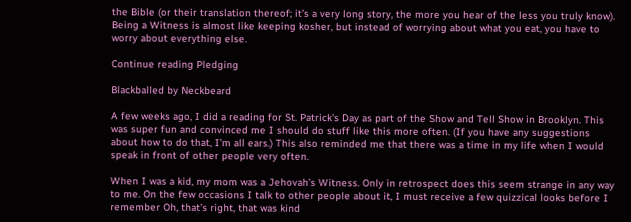the Bible (or their translation thereof; it’s a very long story, the more you hear of the less you truly know). Being a Witness is almost like keeping kosher, but instead of worrying about what you eat, you have to worry about everything else.

Continue reading Pledging

Blackballed by Neckbeard

A few weeks ago, I did a reading for St. Patrick’s Day as part of the Show and Tell Show in Brooklyn. This was super fun and convinced me I should do stuff like this more often. (If you have any suggestions about how to do that, I’m all ears.) This also reminded me that there was a time in my life when I would speak in front of other people very often.

When I was a kid, my mom was a Jehovah’s Witness. Only in retrospect does this seem strange in any way to me. On the few occasions I talk to other people about it, I must receive a few quizzical looks before I remember Oh, that’s right, that was kind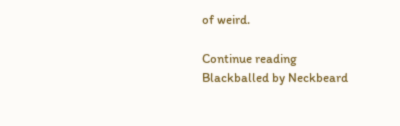of weird.

Continue reading Blackballed by Neckbeard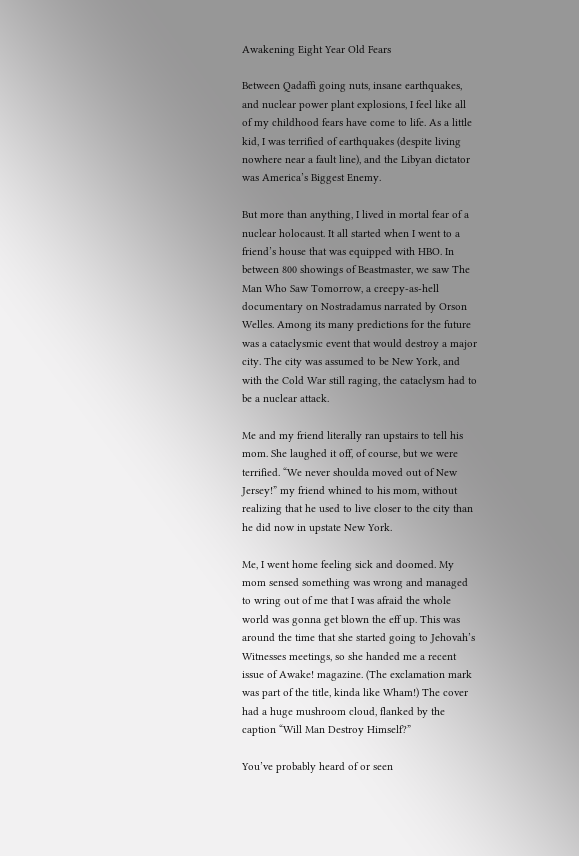Awakening Eight Year Old Fears

Between Qadaffi going nuts, insane earthquakes, and nuclear power plant explosions, I feel like all of my childhood fears have come to life. As a little kid, I was terrified of earthquakes (despite living nowhere near a fault line), and the Libyan dictator was America’s Biggest Enemy.

But more than anything, I lived in mortal fear of a nuclear holocaust. It all started when I went to a friend’s house that was equipped with HBO. In between 800 showings of Beastmaster, we saw The Man Who Saw Tomorrow, a creepy-as-hell documentary on Nostradamus narrated by Orson Welles. Among its many predictions for the future was a cataclysmic event that would destroy a major city. The city was assumed to be New York, and with the Cold War still raging, the cataclysm had to be a nuclear attack.

Me and my friend literally ran upstairs to tell his mom. She laughed it off, of course, but we were terrified. “We never shoulda moved out of New Jersey!” my friend whined to his mom, without realizing that he used to live closer to the city than he did now in upstate New York.

Me, I went home feeling sick and doomed. My mom sensed something was wrong and managed to wring out of me that I was afraid the whole world was gonna get blown the eff up. This was around the time that she started going to Jehovah’s Witnesses meetings, so she handed me a recent issue of Awake! magazine. (The exclamation mark was part of the title, kinda like Wham!) The cover had a huge mushroom cloud, flanked by the caption “Will Man Destroy Himself?”

You’ve probably heard of or seen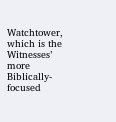Watchtower, which is the Witnesses’ more Biblically-focused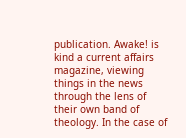publication. Awake! is kind a current affairs magazine, viewing things in the news through the lens of their own band of theology. In the case of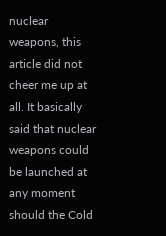nuclear weapons, this article did not cheer me up at all. It basically said that nuclear weapons could be launched at any moment should the Cold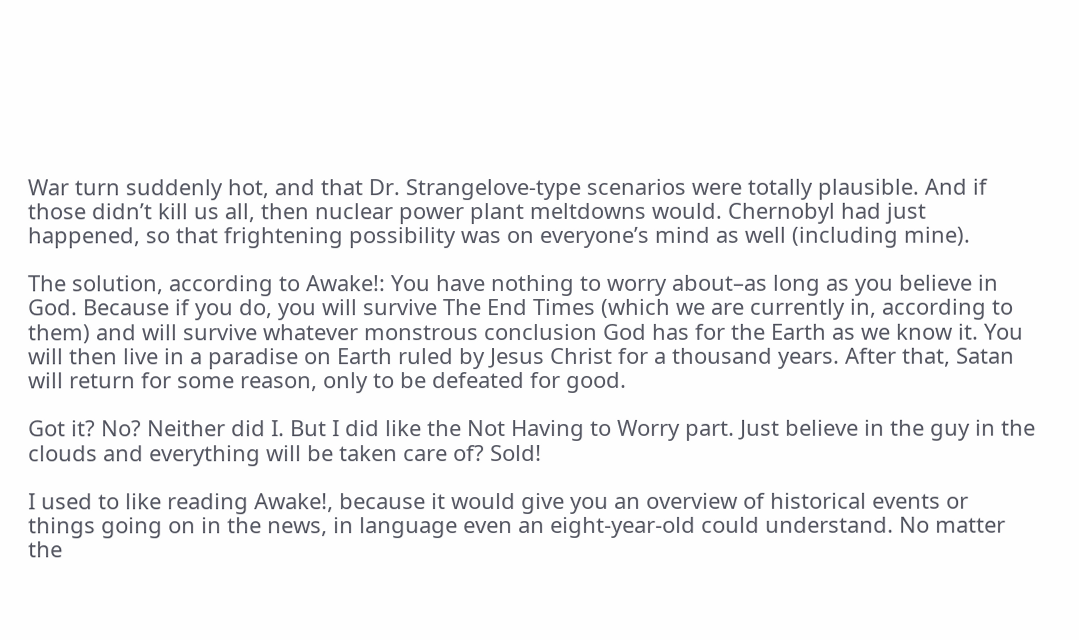War turn suddenly hot, and that Dr. Strangelove-type scenarios were totally plausible. And if those didn’t kill us all, then nuclear power plant meltdowns would. Chernobyl had just happened, so that frightening possibility was on everyone’s mind as well (including mine).

The solution, according to Awake!: You have nothing to worry about–as long as you believe in God. Because if you do, you will survive The End Times (which we are currently in, according to them) and will survive whatever monstrous conclusion God has for the Earth as we know it. You will then live in a paradise on Earth ruled by Jesus Christ for a thousand years. After that, Satan will return for some reason, only to be defeated for good.

Got it? No? Neither did I. But I did like the Not Having to Worry part. Just believe in the guy in the clouds and everything will be taken care of? Sold!

I used to like reading Awake!, because it would give you an overview of historical events or things going on in the news, in language even an eight-year-old could understand. No matter the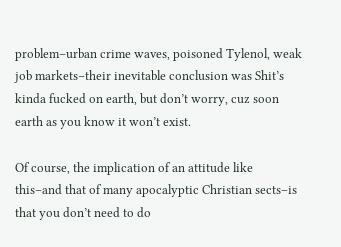problem–urban crime waves, poisoned Tylenol, weak job markets–their inevitable conclusion was Shit’s kinda fucked on earth, but don’t worry, cuz soon earth as you know it won’t exist.

Of course, the implication of an attitude like this–and that of many apocalyptic Christian sects–is that you don’t need to do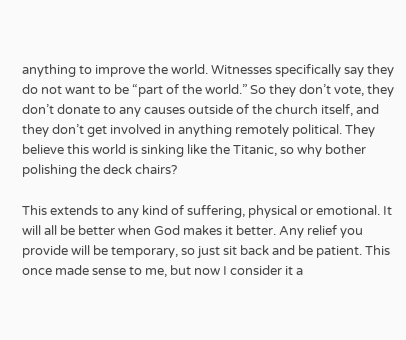anything to improve the world. Witnesses specifically say they do not want to be “part of the world.” So they don’t vote, they don’t donate to any causes outside of the church itself, and they don’t get involved in anything remotely political. They believe this world is sinking like the Titanic, so why bother polishing the deck chairs?

This extends to any kind of suffering, physical or emotional. It will all be better when God makes it better. Any relief you provide will be temporary, so just sit back and be patient. This once made sense to me, but now I consider it a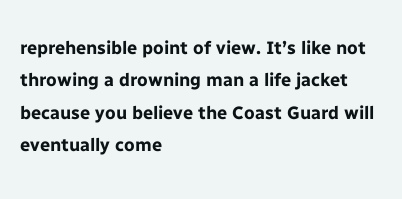reprehensible point of view. It’s like not throwing a drowning man a life jacket because you believe the Coast Guard will eventually come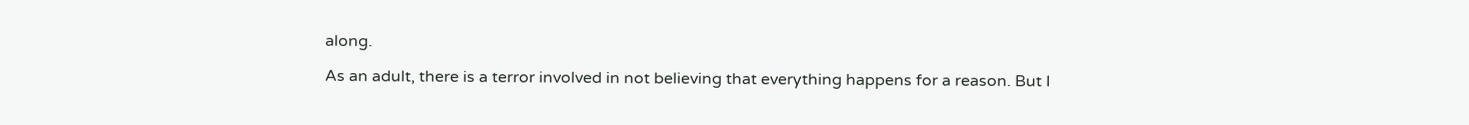along.

As an adult, there is a terror involved in not believing that everything happens for a reason. But I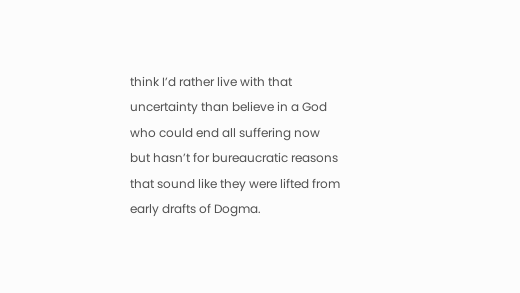think I’d rather live with that uncertainty than believe in a God who could end all suffering now but hasn’t for bureaucratic reasons that sound like they were lifted from early drafts of Dogma.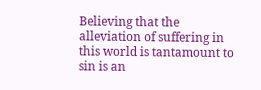Believing that the alleviation of suffering in this world is tantamount to sin is an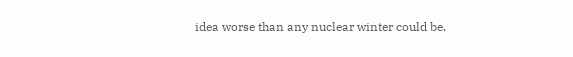idea worse than any nuclear winter could be.